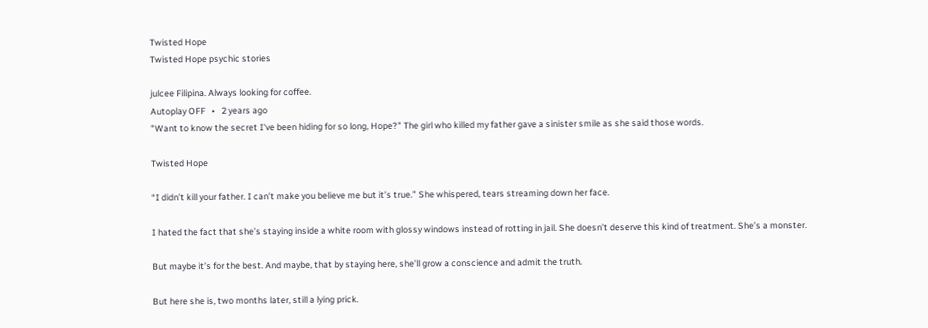Twisted Hope
Twisted Hope psychic stories

julcee Filipina. Always looking for coffee.
Autoplay OFF   •   2 years ago
"Want to know the secret I've been hiding for so long, Hope?" The girl who killed my father gave a sinister smile as she said those words.

Twisted Hope

“I didn’t kill your father. I can’t make you believe me but it’s true.” She whispered, tears streaming down her face.

I hated the fact that she’s staying inside a white room with glossy windows instead of rotting in jail. She doesn’t deserve this kind of treatment. She’s a monster.

But maybe it’s for the best. And maybe, that by staying here, she’ll grow a conscience and admit the truth.

But here she is, two months later, still a lying prick.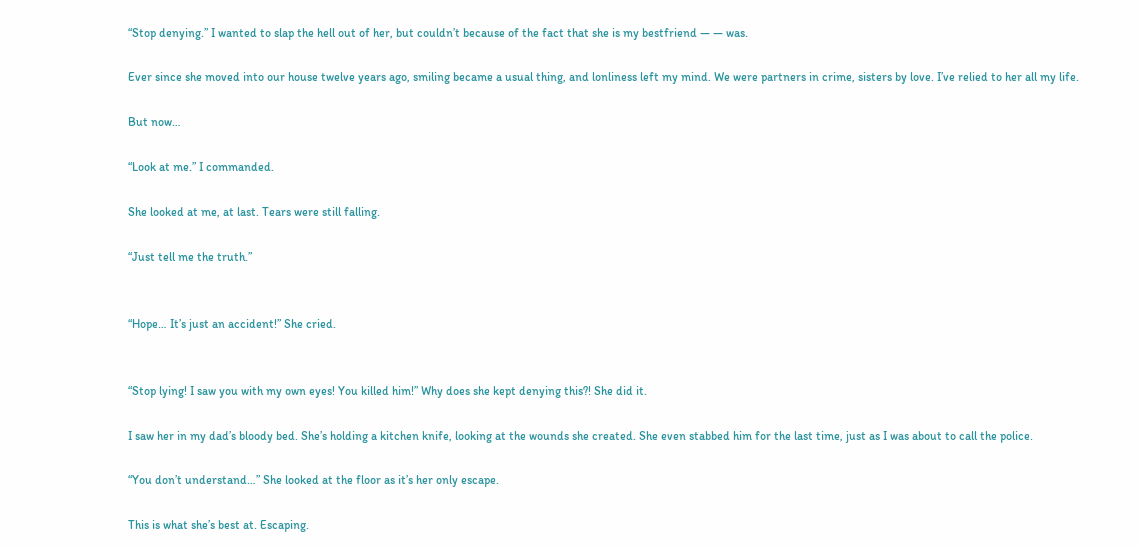“Stop denying.” I wanted to slap the hell out of her, but couldn’t because of the fact that she is my bestfriend — — was.

Ever since she moved into our house twelve years ago, smiling became a usual thing, and lonliness left my mind. We were partners in crime, sisters by love. I’ve relied to her all my life.

But now…

“Look at me.” I commanded.

She looked at me, at last. Tears were still falling.

“Just tell me the truth.”


“Hope… It’s just an accident!” She cried.


“Stop lying! I saw you with my own eyes! You killed him!” Why does she kept denying this?! She did it.

I saw her in my dad’s bloody bed. She’s holding a kitchen knife, looking at the wounds she created. She even stabbed him for the last time, just as I was about to call the police.

“You don’t understand…” She looked at the floor as it’s her only escape.

This is what she’s best at. Escaping.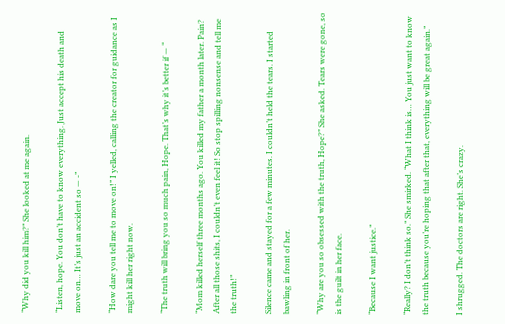“Why did you kill him?” She looked at me again.

“Listen, hope. You don’t have to know everything. Just accept his death and move on… It’s just an accident so — -”

“How dare you tell me to move on!” I yelled, calling the creator for guidance as I might kill her right now.

“The truth will bring you so much pain, Hope. That’s why it’s better if — “

“Mom killed herself three months ago. You killed my father a month later. Pain? After all those shits, I couldn’t even feel it! So stop spilling nonsense and tell me the truth!”

Silence came and stayed for a few minutes. I couldn’t held the tears. I started bawling in front of her.

“Why are you so obsessed with the truth, Hope?” She asked. Tears were gone, so is the guilt in her face.

“Because I want justice.”

“Really? I don’t think so.” She smirked. “What I think is… You just want to know the truth because you’re hoping that after that, everything will be great again.”

I shrugged. The doctors are right. She’s crazy.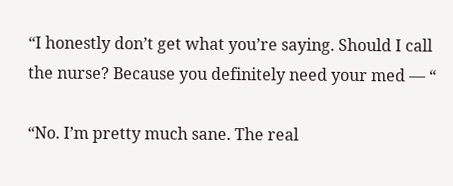“I honestly don’t get what you’re saying. Should I call the nurse? Because you definitely need your med — “

“No. I’m pretty much sane. The real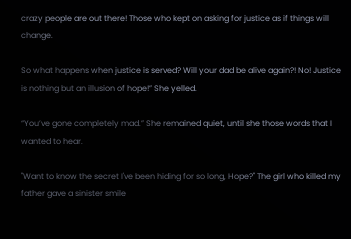crazy people are out there! Those who kept on asking for justice as if things will change.

So what happens when justice is served? Will your dad be alive again?! No! Justice is nothing but an illusion of hope!” She yelled.

“You’ve gone completely mad.” She remained quiet, until she those words that I wanted to hear.

"Want to know the secret I've been hiding for so long, Hope?" The girl who killed my father gave a sinister smile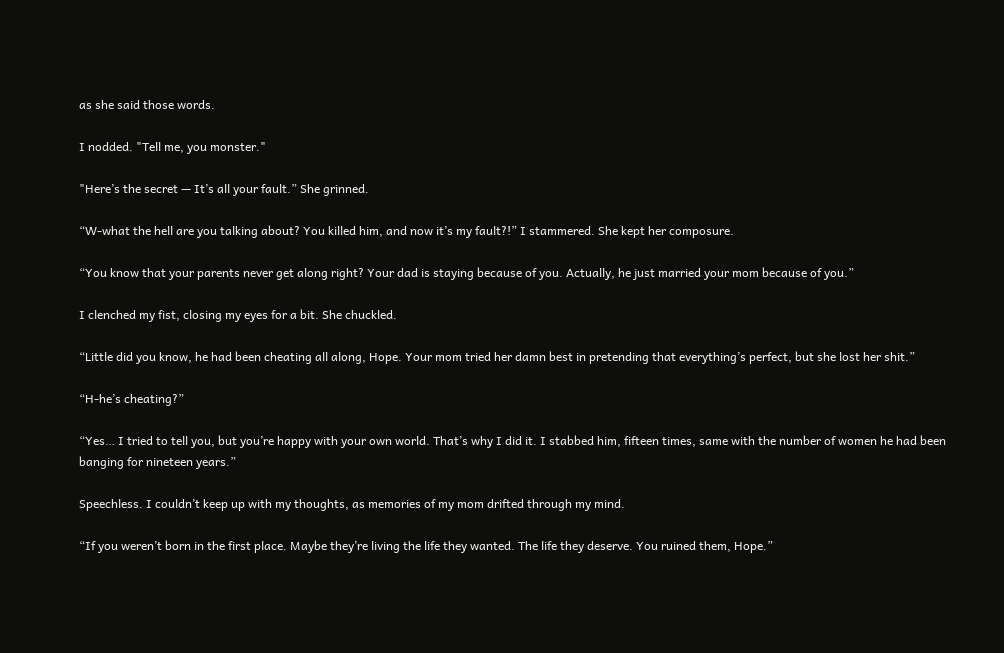as she said those words.

I nodded. "Tell me, you monster."

"Here’s the secret — It’s all your fault.” She grinned.

“W-what the hell are you talking about? You killed him, and now it’s my fault?!” I stammered. She kept her composure.

“You know that your parents never get along right? Your dad is staying because of you. Actually, he just married your mom because of you.”

I clenched my fist, closing my eyes for a bit. She chuckled.

“Little did you know, he had been cheating all along, Hope. Your mom tried her damn best in pretending that everything’s perfect, but she lost her shit.”

“H-he’s cheating?”

“Yes… I tried to tell you, but you’re happy with your own world. That’s why I did it. I stabbed him, fifteen times, same with the number of women he had been banging for nineteen years.”

Speechless. I couldn’t keep up with my thoughts, as memories of my mom drifted through my mind.

“If you weren’t born in the first place. Maybe they’re living the life they wanted. The life they deserve. You ruined them, Hope.”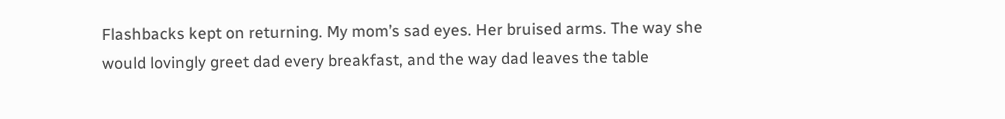Flashbacks kept on returning. My mom’s sad eyes. Her bruised arms. The way she would lovingly greet dad every breakfast, and the way dad leaves the table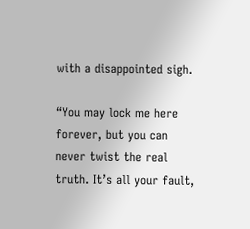with a disappointed sigh.

“You may lock me here forever, but you can never twist the real truth. It’s all your fault,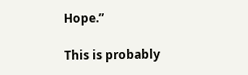Hope.”

This is probably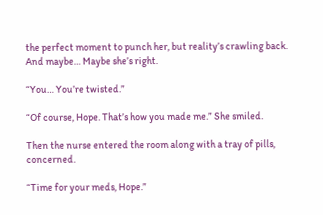the perfect moment to punch her, but reality’s crawling back. And maybe… Maybe she’s right.

“You… You’re twisted.”

“Of course, Hope. That’s how you made me.” She smiled.

Then the nurse entered the room along with a tray of pills, concerned.

“Time for your meds, Hope.”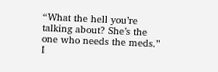“What the hell you’re talking about? She’s the one who needs the meds.” I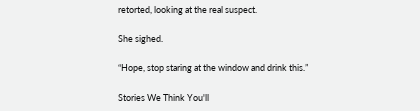retorted, looking at the real suspect.

She sighed.

“Hope, stop staring at the window and drink this.”

Stories We Think You'll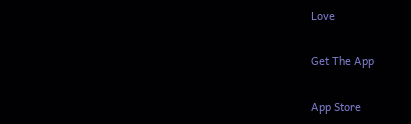Love

Get The App

App Store